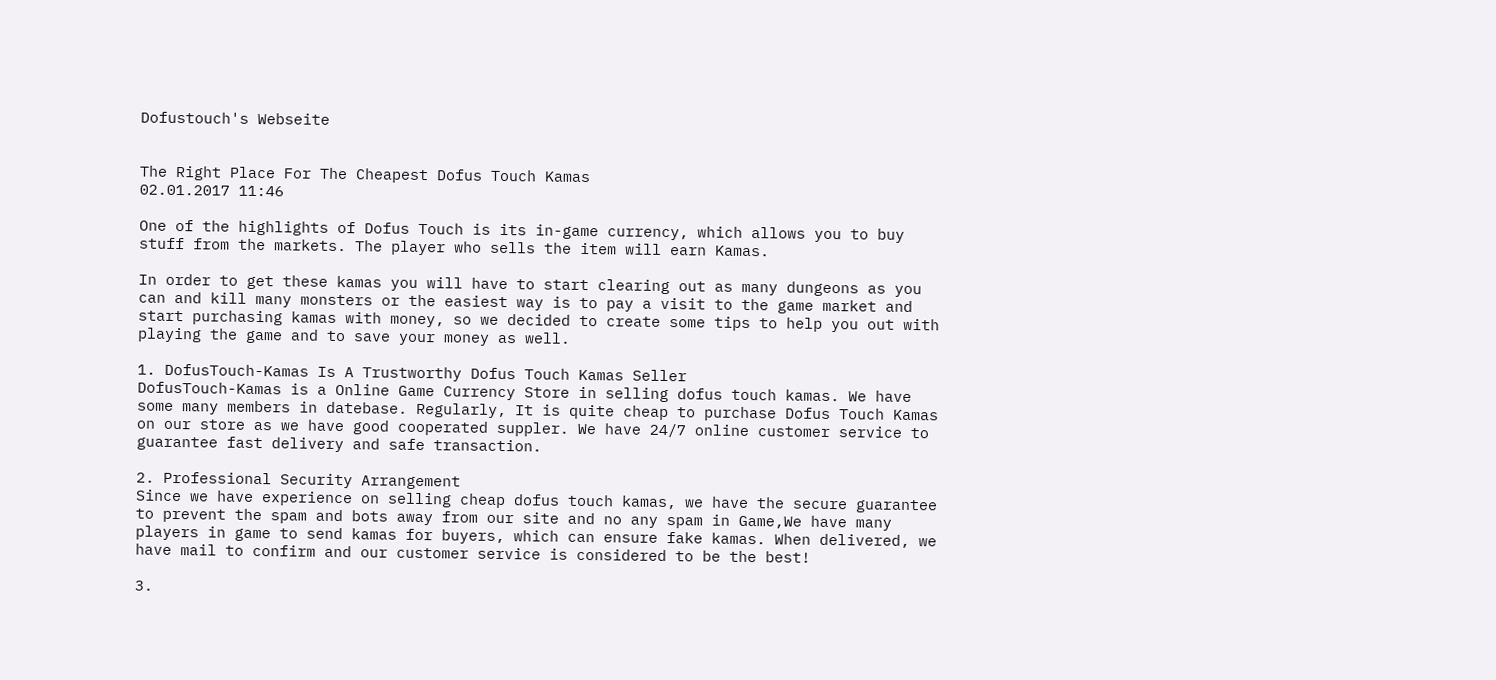Dofustouch's Webseite


The Right Place For The Cheapest Dofus Touch Kamas
02.01.2017 11:46

One of the highlights of Dofus Touch is its in-game currency, which allows you to buy stuff from the markets. The player who sells the item will earn Kamas.

In order to get these kamas you will have to start clearing out as many dungeons as you can and kill many monsters or the easiest way is to pay a visit to the game market and start purchasing kamas with money, so we decided to create some tips to help you out with playing the game and to save your money as well.

1. DofusTouch-Kamas Is A Trustworthy Dofus Touch Kamas Seller
DofusTouch-Kamas is a Online Game Currency Store in selling dofus touch kamas. We have some many members in datebase. Regularly, It is quite cheap to purchase Dofus Touch Kamas on our store as we have good cooperated suppler. We have 24/7 online customer service to guarantee fast delivery and safe transaction.

2. Professional Security Arrangement
Since we have experience on selling cheap dofus touch kamas, we have the secure guarantee to prevent the spam and bots away from our site and no any spam in Game,We have many players in game to send kamas for buyers, which can ensure fake kamas. When delivered, we have mail to confirm and our customer service is considered to be the best!

3.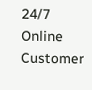24/7 Online Customer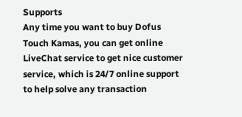Supports
Any time you want to buy Dofus Touch Kamas, you can get online LiveChat service to get nice customer service, which is 24/7 online support to help solve any transaction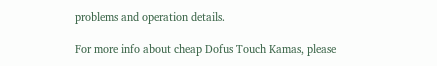problems and operation details.

For more info about cheap Dofus Touch Kamas, please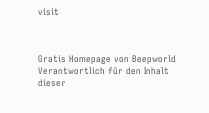visit



Gratis Homepage von Beepworld
Verantwortlich für den Inhalt dieser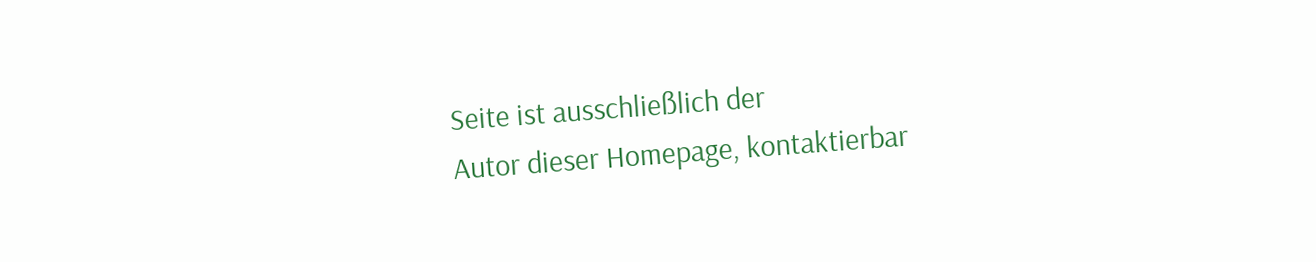Seite ist ausschließlich der
Autor dieser Homepage, kontaktierbar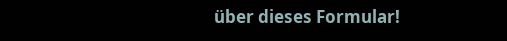über dieses Formular!